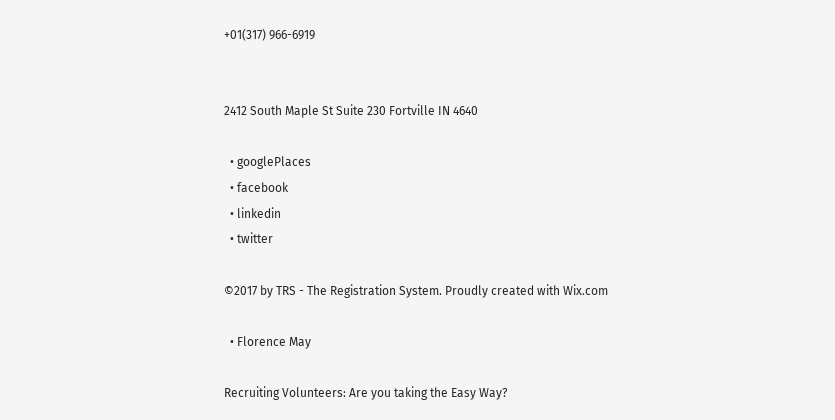+01(317) 966-6919


2412 South Maple St Suite 230 Fortville IN 4640

  • googlePlaces
  • facebook
  • linkedin
  • twitter

©2017 by TRS - The Registration System. Proudly created with Wix.com

  • Florence May

Recruiting Volunteers: Are you taking the Easy Way?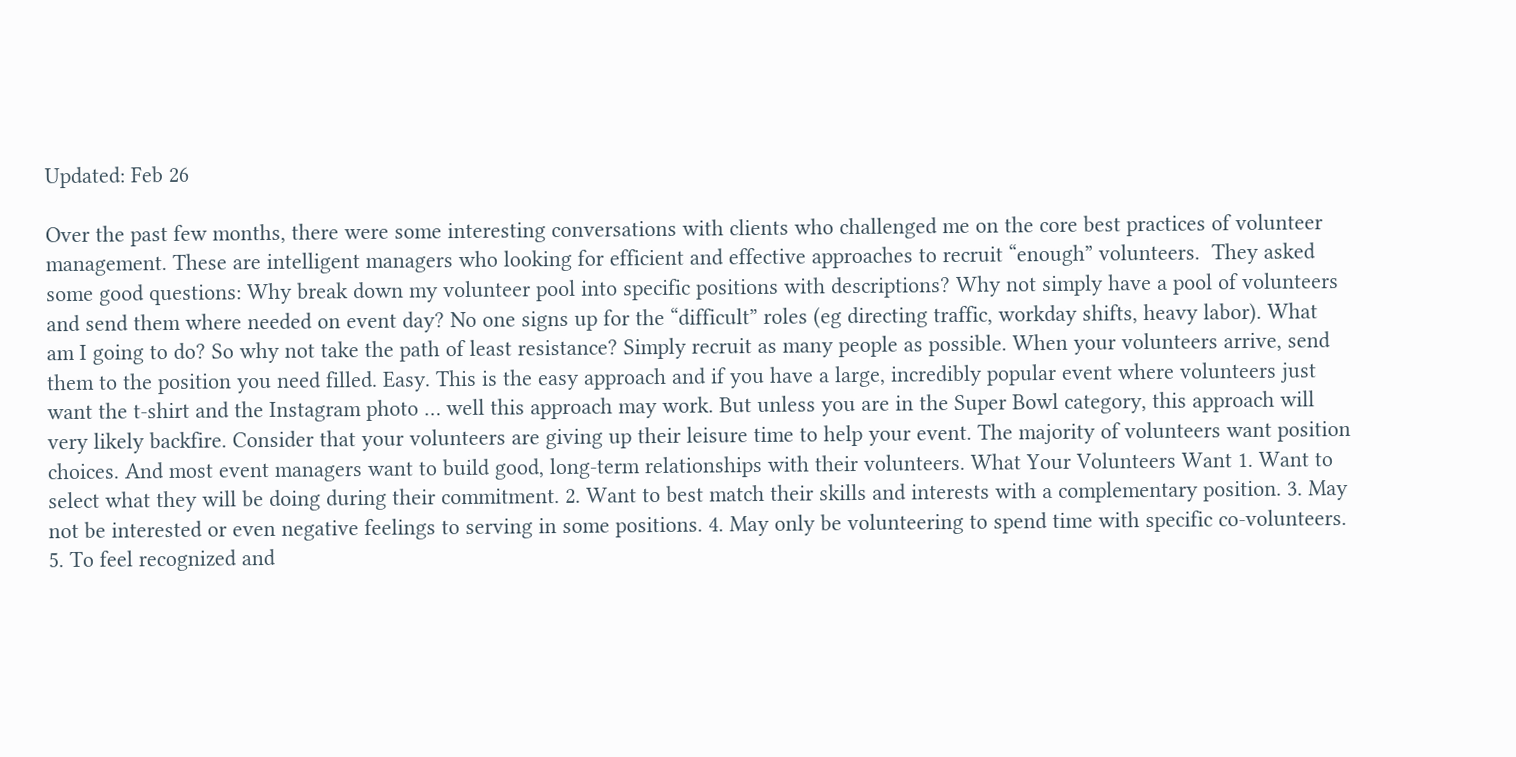Updated: Feb 26

Over the past few months, there were some interesting conversations with clients who challenged me on the core best practices of volunteer management. These are intelligent managers who looking for efficient and effective approaches to recruit “enough” volunteers.  They asked some good questions: Why break down my volunteer pool into specific positions with descriptions? Why not simply have a pool of volunteers and send them where needed on event day? No one signs up for the “difficult” roles (eg directing traffic, workday shifts, heavy labor). What am I going to do? So why not take the path of least resistance? Simply recruit as many people as possible. When your volunteers arrive, send them to the position you need filled. Easy. This is the easy approach and if you have a large, incredibly popular event where volunteers just want the t-shirt and the Instagram photo … well this approach may work. But unless you are in the Super Bowl category, this approach will very likely backfire. Consider that your volunteers are giving up their leisure time to help your event. The majority of volunteers want position choices. And most event managers want to build good, long-term relationships with their volunteers. What Your Volunteers Want 1. Want to select what they will be doing during their commitment. 2. Want to best match their skills and interests with a complementary position. 3. May not be interested or even negative feelings to serving in some positions. 4. May only be volunteering to spend time with specific co-volunteers. 5. To feel recognized and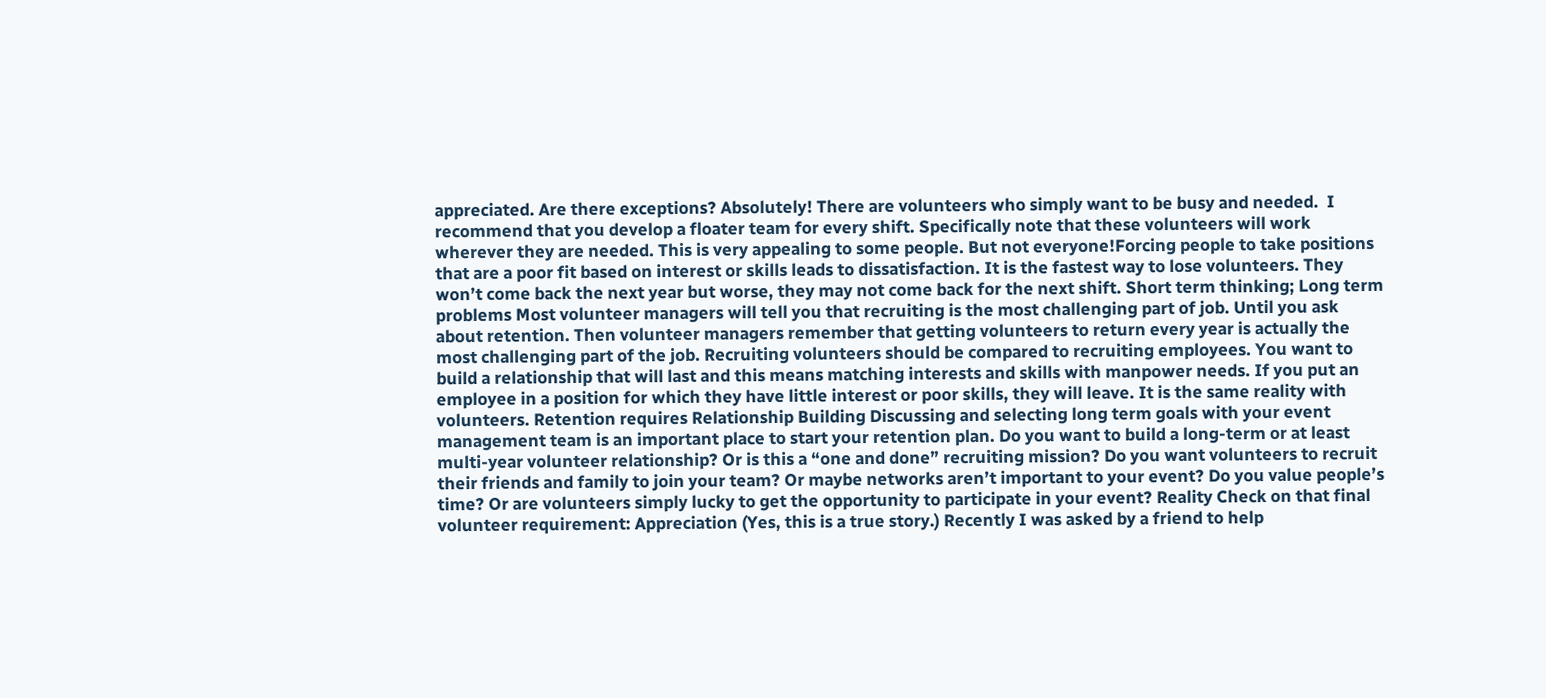appreciated. Are there exceptions? Absolutely! There are volunteers who simply want to be busy and needed.  I recommend that you develop a floater team for every shift. Specifically note that these volunteers will work wherever they are needed. This is very appealing to some people. But not everyone!Forcing people to take positions that are a poor fit based on interest or skills leads to dissatisfaction. It is the fastest way to lose volunteers. They won’t come back the next year but worse, they may not come back for the next shift. Short term thinking; Long term problems Most volunteer managers will tell you that recruiting is the most challenging part of job. Until you ask about retention. Then volunteer managers remember that getting volunteers to return every year is actually the most challenging part of the job. Recruiting volunteers should be compared to recruiting employees. You want to build a relationship that will last and this means matching interests and skills with manpower needs. If you put an employee in a position for which they have little interest or poor skills, they will leave. It is the same reality with volunteers. Retention requires Relationship Building Discussing and selecting long term goals with your event management team is an important place to start your retention plan. Do you want to build a long-term or at least multi-year volunteer relationship? Or is this a “one and done” recruiting mission? Do you want volunteers to recruit their friends and family to join your team? Or maybe networks aren’t important to your event? Do you value people’s time? Or are volunteers simply lucky to get the opportunity to participate in your event? Reality Check on that final volunteer requirement: Appreciation (Yes, this is a true story.) Recently I was asked by a friend to help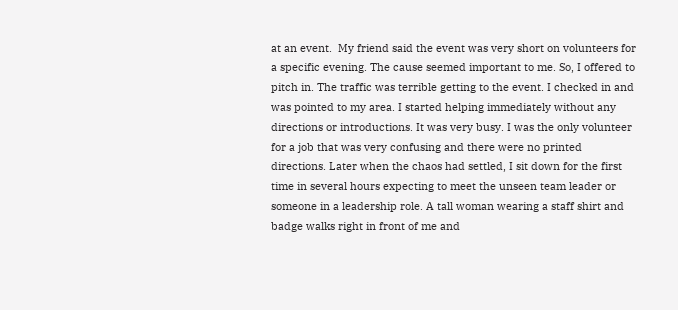at an event.  My friend said the event was very short on volunteers for a specific evening. The cause seemed important to me. So, I offered to pitch in. The traffic was terrible getting to the event. I checked in and was pointed to my area. I started helping immediately without any directions or introductions. It was very busy. I was the only volunteer for a job that was very confusing and there were no printed directions. Later when the chaos had settled, I sit down for the first time in several hours expecting to meet the unseen team leader or someone in a leadership role. A tall woman wearing a staff shirt and badge walks right in front of me and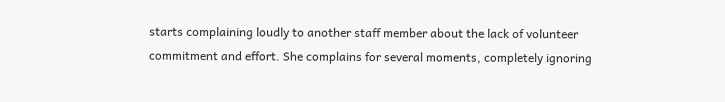starts complaining loudly to another staff member about the lack of volunteer commitment and effort. She complains for several moments, completely ignoring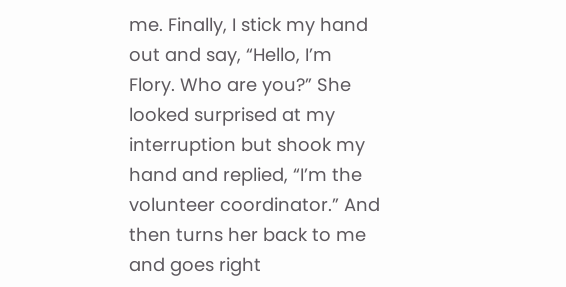me. Finally, I stick my hand out and say, “Hello, I’m Flory. Who are you?” She looked surprised at my interruption but shook my hand and replied, “I’m the volunteer coordinator.” And then turns her back to me and goes right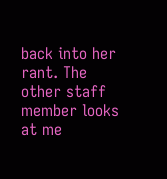back into her rant. The other staff member looks at me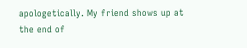apologetically. My friend shows up at the end of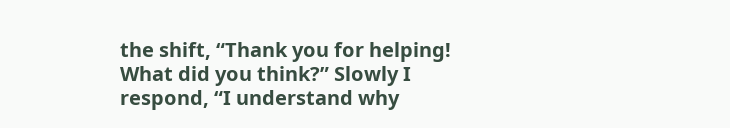the shift, “Thank you for helping! What did you think?” Slowly I respond, “I understand why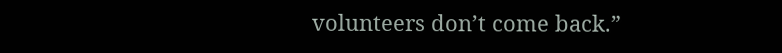volunteers don’t come back.”